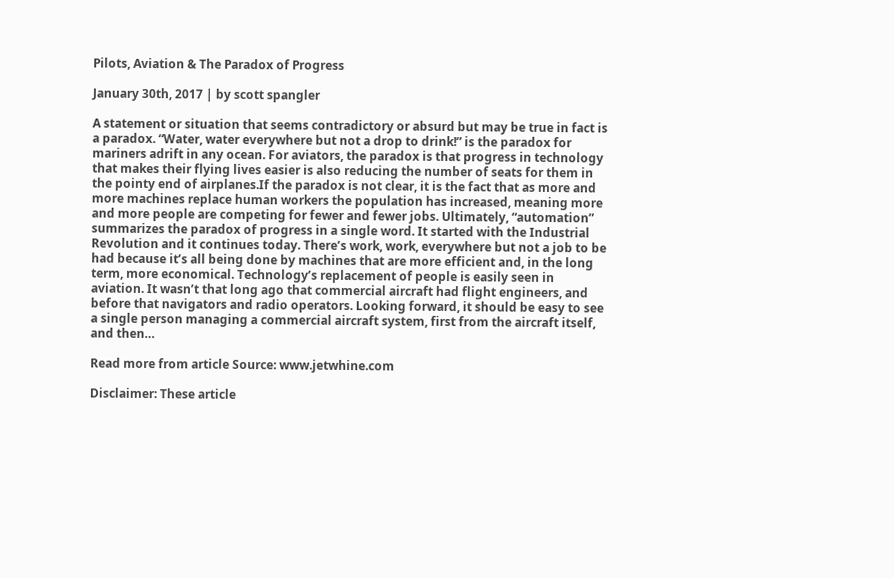Pilots, Aviation & The Paradox of Progress

January 30th, 2017 | by scott spangler

A statement or situation that seems contradictory or absurd but may be true in fact is a paradox. “Water, water everywhere but not a drop to drink!” is the paradox for mariners adrift in any ocean. For aviators, the paradox is that progress in technology that makes their flying lives easier is also reducing the number of seats for them in the pointy end of airplanes.If the paradox is not clear, it is the fact that as more and more machines replace human workers the population has increased, meaning more and more people are competing for fewer and fewer jobs. Ultimately, “automation” summarizes the paradox of progress in a single word. It started with the Industrial Revolution and it continues today. There’s work, work, everywhere but not a job to be had because it’s all being done by machines that are more efficient and, in the long term, more economical. Technology’s replacement of people is easily seen in aviation. It wasn’t that long ago that commercial aircraft had flight engineers, and before that navigators and radio operators. Looking forward, it should be easy to see a single person managing a commercial aircraft system, first from the aircraft itself, and then…

Read more from article Source: www.jetwhine.com

Disclaimer: These article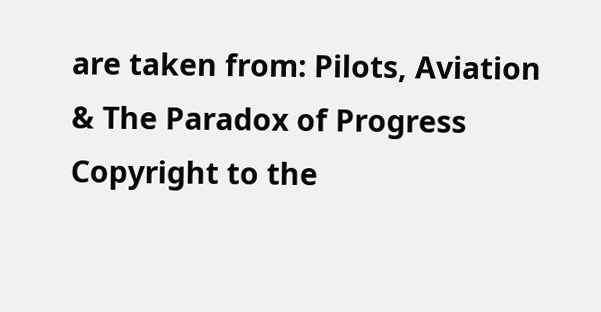are taken from: Pilots, Aviation & The Paradox of Progress
Copyright to the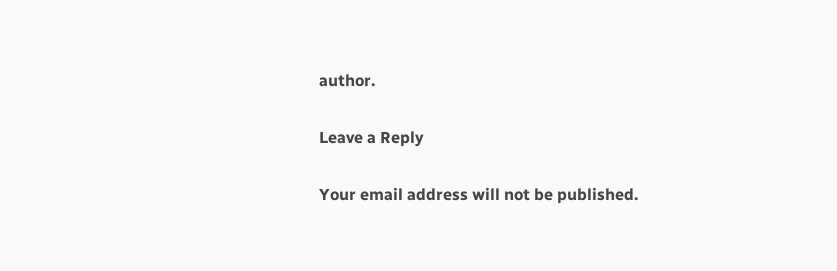author.

Leave a Reply

Your email address will not be published.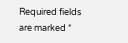Required fields are marked *